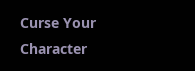Curse Your Character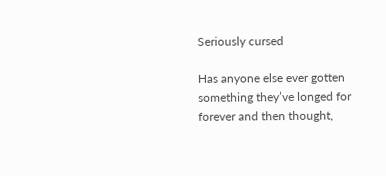Seriously cursed

Has anyone else ever gotten something they’ve longed for forever and then thought,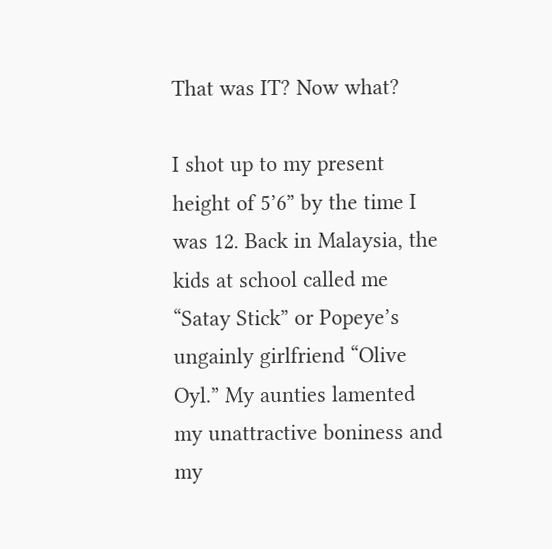That was IT? Now what?

I shot up to my present height of 5’6” by the time I was 12. Back in Malaysia, the kids at school called me “Satay Stick” or Popeye’s ungainly girlfriend “Olive Oyl.” My aunties lamented my unattractive boniness and my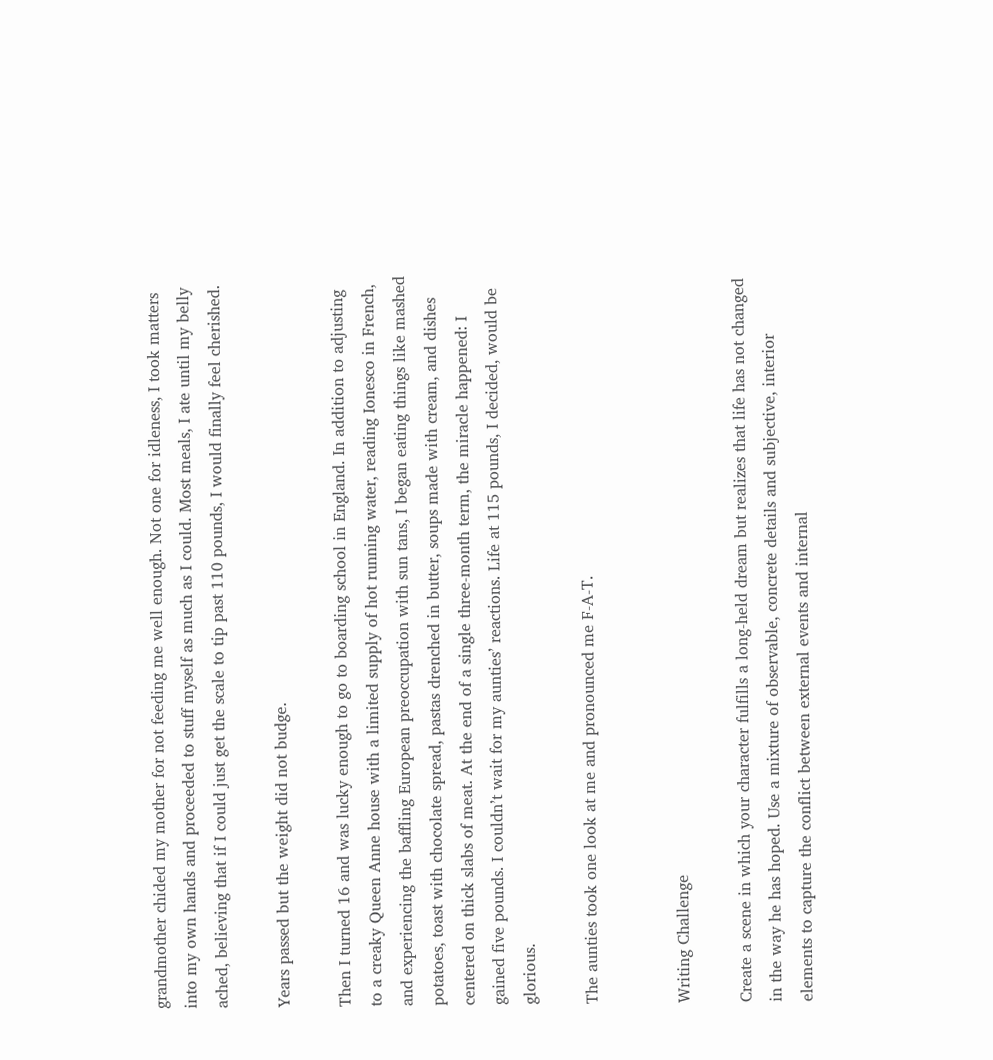grandmother chided my mother for not feeding me well enough. Not one for idleness, I took matters into my own hands and proceeded to stuff myself as much as I could. Most meals, I ate until my belly ached, believing that if I could just get the scale to tip past 110 pounds, I would finally feel cherished.

Years passed but the weight did not budge.

Then I turned 16 and was lucky enough to go to boarding school in England. In addition to adjusting to a creaky Queen Anne house with a limited supply of hot running water, reading Ionesco in French, and experiencing the baffling European preoccupation with sun tans, I began eating things like mashed potatoes, toast with chocolate spread, pastas drenched in butter, soups made with cream, and dishes centered on thick slabs of meat. At the end of a single three-month term, the miracle happened: I gained five pounds. I couldn’t wait for my aunties’ reactions. Life at 115 pounds, I decided, would be glorious.

The aunties took one look at me and pronounced me F-A-T.


Writing Challenge

Create a scene in which your character fulfills a long-held dream but realizes that life has not changed in the way he has hoped. Use a mixture of observable, concrete details and subjective, interior elements to capture the conflict between external events and internal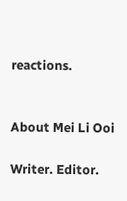reactions.


About Mei Li Ooi

Writer. Editor.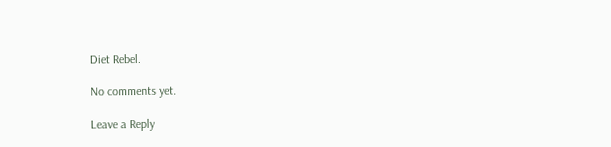Diet Rebel.

No comments yet.

Leave a Reply